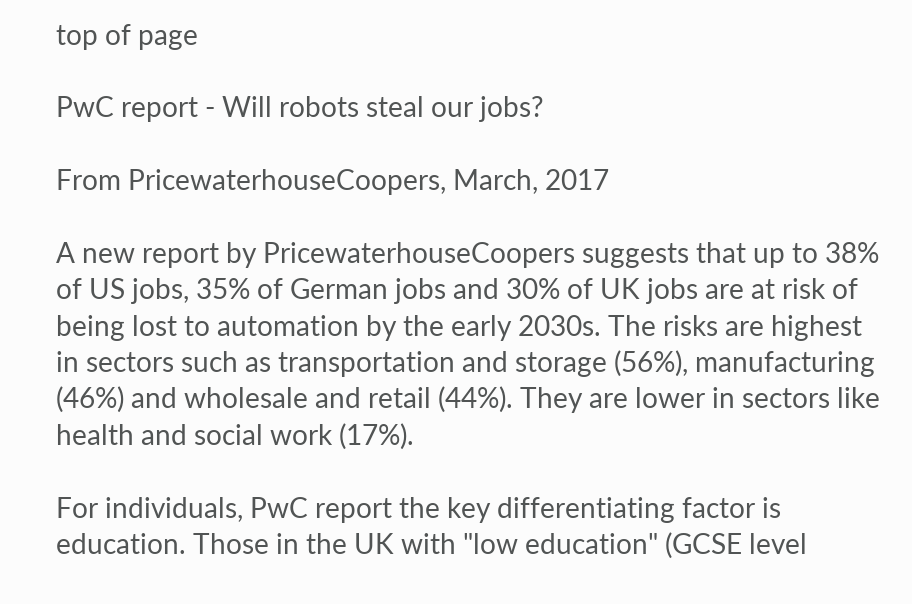top of page

PwC report - Will robots steal our jobs?

From PricewaterhouseCoopers, March, 2017

A new report by PricewaterhouseCoopers suggests that up to 38% of US jobs, 35% of German jobs and 30% of UK jobs are at risk of being lost to automation by the early 2030s. The risks are highest in sectors such as transportation and storage (56%), manufacturing (46%) and wholesale and retail (44%). They are lower in sectors like health and social work (17%).

For individuals, PwC report the key differentiating factor is education. Those in the UK with "low education" (GCSE level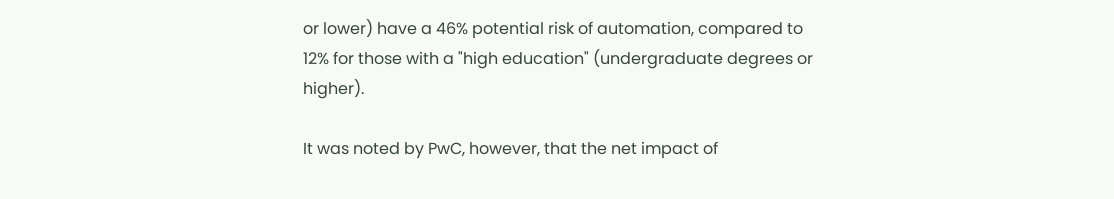or lower) have a 46% potential risk of automation, compared to 12% for those with a "high education" (undergraduate degrees or higher).

It was noted by PwC, however, that the net impact of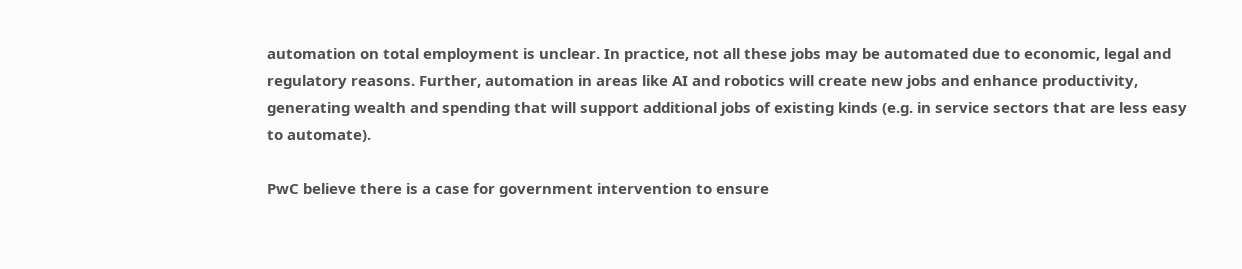automation on total employment is unclear. In practice, not all these jobs may be automated due to economic, legal and regulatory reasons. Further, automation in areas like AI and robotics will create new jobs and enhance productivity, generating wealth and spending that will support additional jobs of existing kinds (e.g. in service sectors that are less easy to automate).

PwC believe there is a case for government intervention to ensure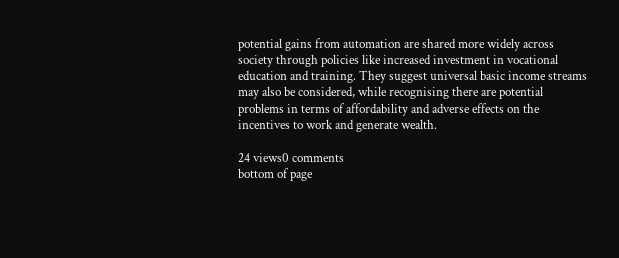potential gains from automation are shared more widely across society through policies like increased investment in vocational education and training. They suggest universal basic income streams may also be considered, while recognising there are potential problems in terms of affordability and adverse effects on the incentives to work and generate wealth.

24 views0 comments
bottom of page